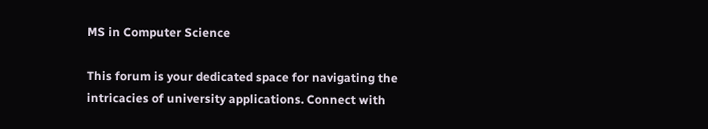MS in Computer Science

This forum is your dedicated space for navigating the intricacies of university applications. Connect with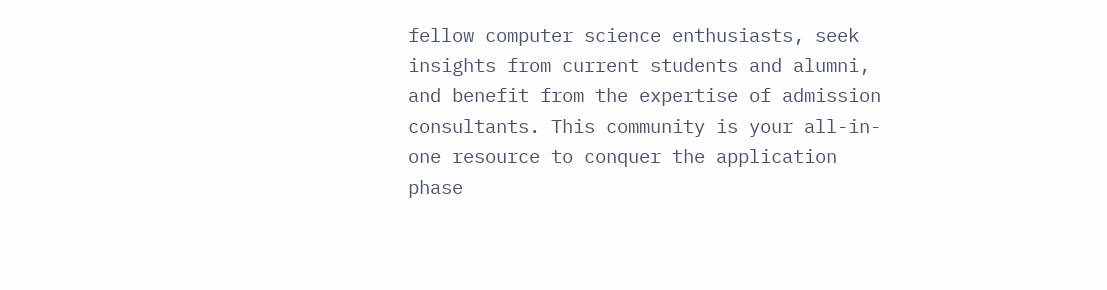fellow computer science enthusiasts, seek insights from current students and alumni, and benefit from the expertise of admission consultants. This community is your all-in-one resource to conquer the application phase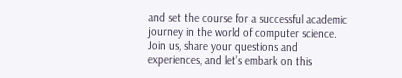and set the course for a successful academic journey in the world of computer science. Join us, share your questions and experiences, and let’s embark on this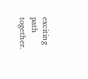exciting path together.